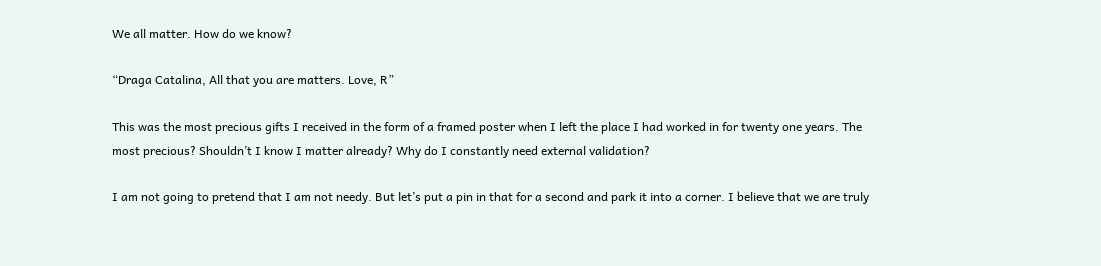We all matter. How do we know?

“Draga Catalina, All that you are matters. Love, R”

This was the most precious gifts I received in the form of a framed poster when I left the place I had worked in for twenty one years. The most precious? Shouldn’t I know I matter already? Why do I constantly need external validation?

I am not going to pretend that I am not needy. But let’s put a pin in that for a second and park it into a corner. I believe that we are truly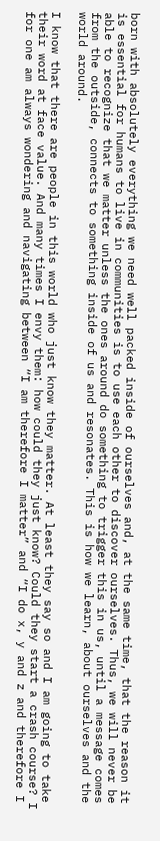born with absolutely everything we need well packed inside of ourselves and, at the same time, that the reason it is essential for humans to live in communities is to use each other to discover ourselves. Thus, we will never be able to recognize that we matter unless the ones around do something to trigger this in us, until a message comes from the outside, connects to something inside of us and resonates. This is how we learn, about ourselves and the world around.

I know that there are people in this world who just know they matter. At least they say so and I am going to take their word at face value. And many times I envy them: how could they just know? Could they start a crash course? I for one am always wondering and navigating between “I am therefore I matter” and “I do x, y and z and therefore I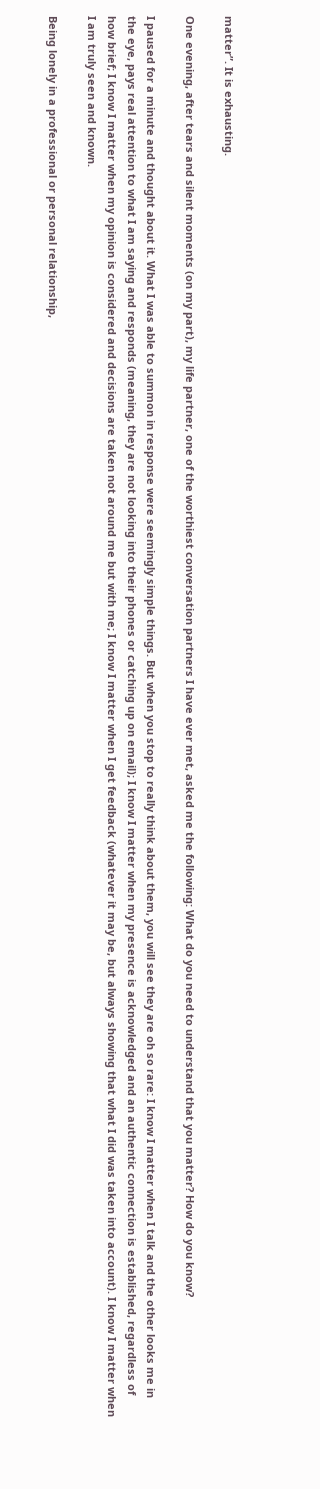matter”. It is exhausting.

One evening, after tears and silent moments (on my part), my life partner, one of the worthiest conversation partners I have ever met, asked me the following: What do you need to understand that you matter? How do you know?

I paused for a minute and thought about it. What I was able to summon in response were seemingly simple things. But when you stop to really think about them, you will see they are oh so rare: I know I matter when I talk and the other looks me in the eye, pays real attention to what I am saying and responds (meaning, they are not looking into their phones or catching up on email); I know I matter when my presence is acknowledged and an authentic connection is established, regardless of how brief; I know I matter when my opinion is considered and decisions are taken not around me but with me; I know I matter when I get feedback (whatever it may be, but always showing that what I did was taken into account). I know I matter when I am truly seen and known.

Being lonely in a professional or personal relationship,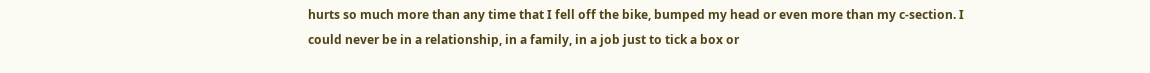hurts so much more than any time that I fell off the bike, bumped my head or even more than my c-section. I could never be in a relationship, in a family, in a job just to tick a box or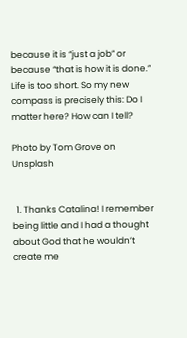because it is “just a job” or because “that is how it is done.” Life is too short. So my new compass is precisely this: Do I matter here? How can I tell?

Photo by Tom Grove on Unsplash


  1. Thanks Catalina! I remember being little and I had a thought about God that he wouldn’t create me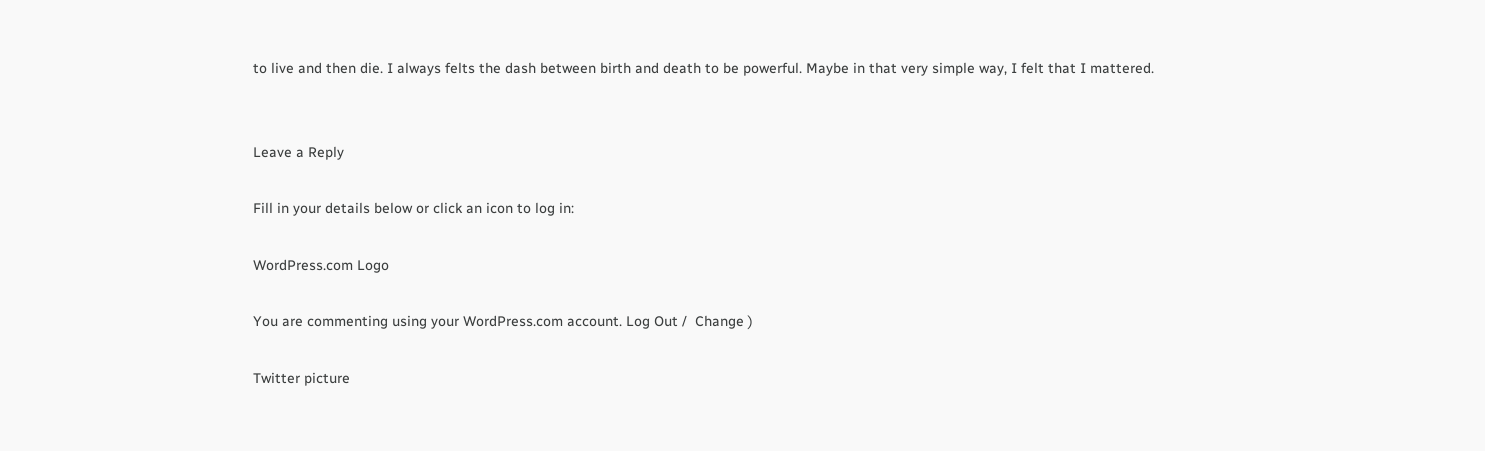to live and then die. I always felts the dash between birth and death to be powerful. Maybe in that very simple way, I felt that I mattered.


Leave a Reply

Fill in your details below or click an icon to log in:

WordPress.com Logo

You are commenting using your WordPress.com account. Log Out /  Change )

Twitter picture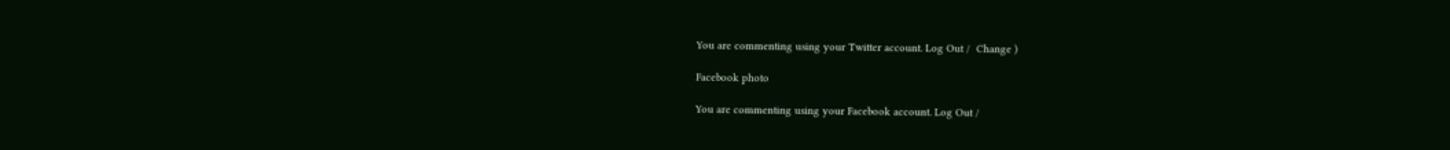You are commenting using your Twitter account. Log Out /  Change )

Facebook photo

You are commenting using your Facebook account. Log Out /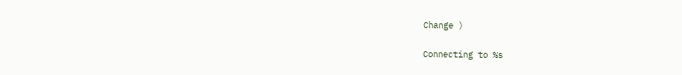Change )

Connecting to %s